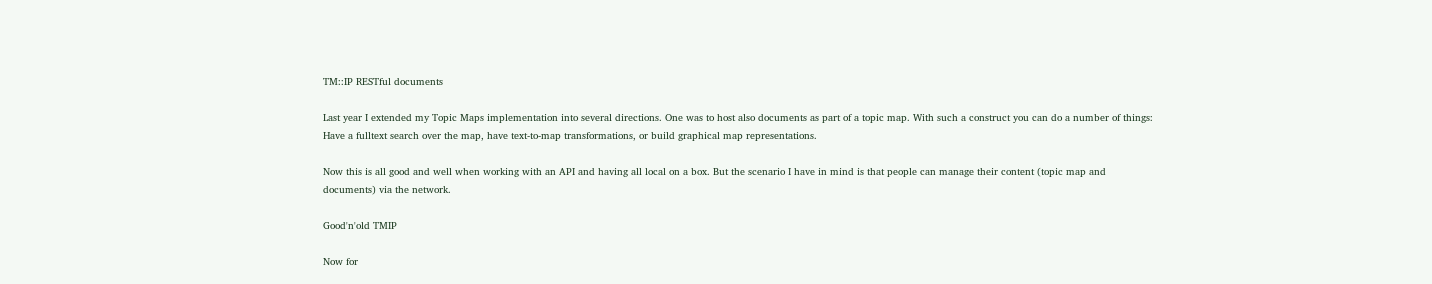TM::IP RESTful documents

Last year I extended my Topic Maps implementation into several directions. One was to host also documents as part of a topic map. With such a construct you can do a number of things: Have a fulltext search over the map, have text-to-map transformations, or build graphical map representations.

Now this is all good and well when working with an API and having all local on a box. But the scenario I have in mind is that people can manage their content (topic map and documents) via the network.

Good'n'old TMIP

Now for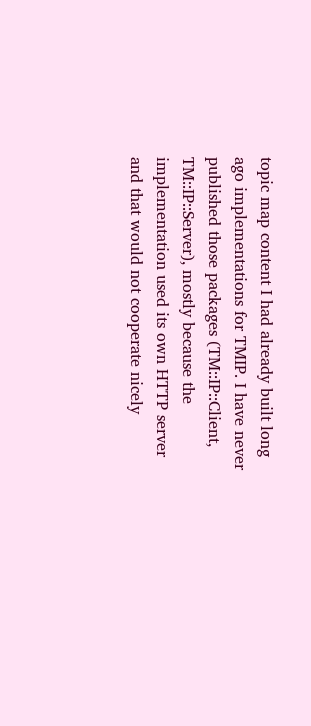topic map content I had already built long ago implementations for TMIP. I have never published those packages (TM::IP::Client, TM::IP::Server), mostly because the implementation used its own HTTP server and that would not cooperate nicely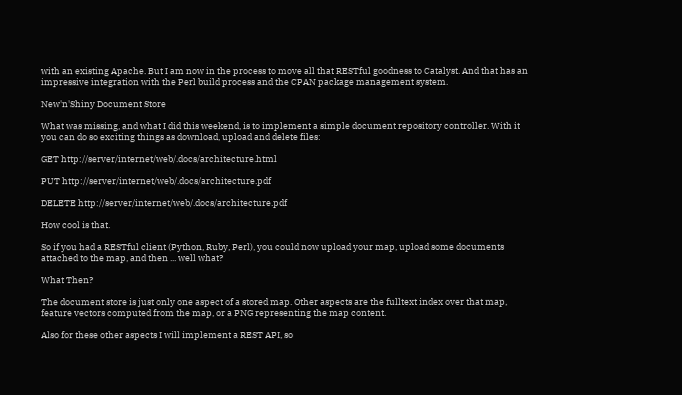with an existing Apache. But I am now in the process to move all that RESTful goodness to Catalyst. And that has an impressive integration with the Perl build process and the CPAN package management system.

New'n'Shiny Document Store

What was missing, and what I did this weekend, is to implement a simple document repository controller. With it you can do so exciting things as download, upload and delete files:

GET http://server/internet/web/.docs/architecture.html

PUT http://server/internet/web/.docs/architecture.pdf

DELETE http://server/internet/web/.docs/architecture.pdf

How cool is that.

So if you had a RESTful client (Python, Ruby, Perl), you could now upload your map, upload some documents attached to the map, and then ... well what?

What Then?

The document store is just only one aspect of a stored map. Other aspects are the fulltext index over that map, feature vectors computed from the map, or a PNG representing the map content.

Also for these other aspects I will implement a REST API, so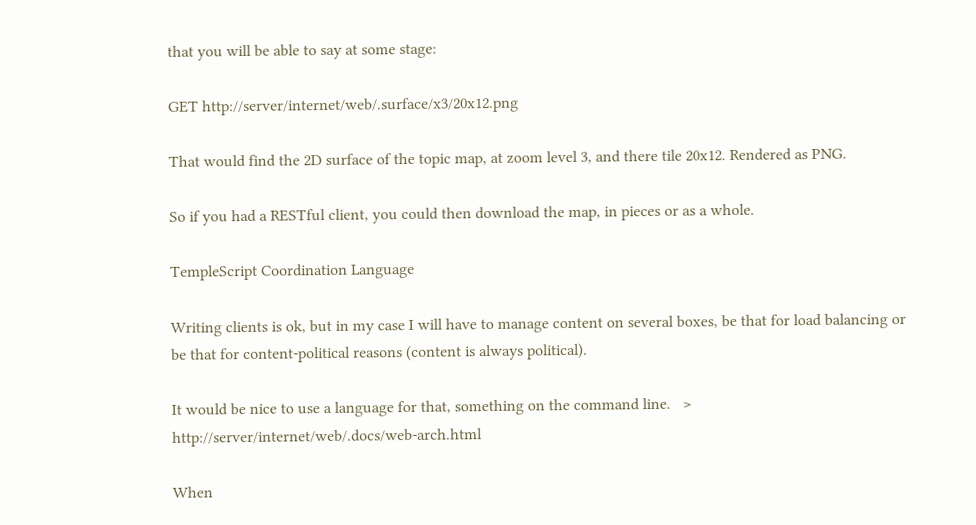that you will be able to say at some stage:

GET http://server/internet/web/.surface/x3/20x12.png

That would find the 2D surface of the topic map, at zoom level 3, and there tile 20x12. Rendered as PNG.

So if you had a RESTful client, you could then download the map, in pieces or as a whole.

TempleScript Coordination Language

Writing clients is ok, but in my case I will have to manage content on several boxes, be that for load balancing or be that for content-political reasons (content is always political).

It would be nice to use a language for that, something on the command line.   > http://server/internet/web/.docs/web-arch.html

When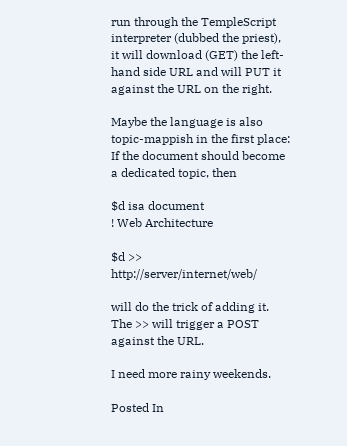run through the TempleScript interpreter (dubbed the priest), it will download (GET) the left-hand side URL and will PUT it against the URL on the right.

Maybe the language is also topic-mappish in the first place: If the document should become a dedicated topic, then

$d isa document
! Web Architecture

$d >> http://server/internet/web/

will do the trick of adding it. The >> will trigger a POST against the URL.

I need more rainy weekends.

Posted In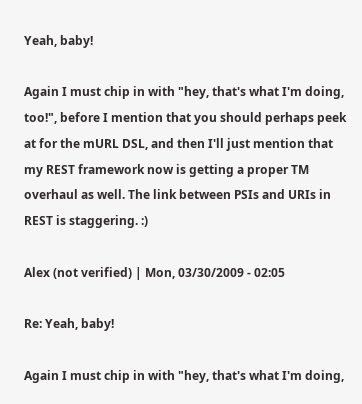Yeah, baby!

Again I must chip in with "hey, that's what I'm doing, too!", before I mention that you should perhaps peek at for the mURL DSL, and then I'll just mention that my REST framework now is getting a proper TM overhaul as well. The link between PSIs and URIs in REST is staggering. :)

Alex (not verified) | Mon, 03/30/2009 - 02:05

Re: Yeah, baby!

Again I must chip in with "hey, that's what I'm doing,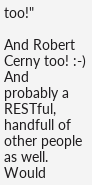too!"

And Robert Cerny too! :-) And probably a RESTful, handfull of other people as well. Would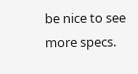be nice to see more specs.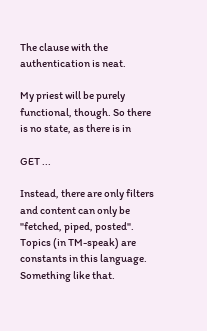The clause with the authentication is neat.

My priest will be purely functional, though. So there is no state, as there is in

GET ...

Instead, there are only filters and content can only be "fetched, piped, posted". Topics (in TM-speak) are constants in this language. Something like that.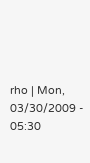rho | Mon, 03/30/2009 - 05:30